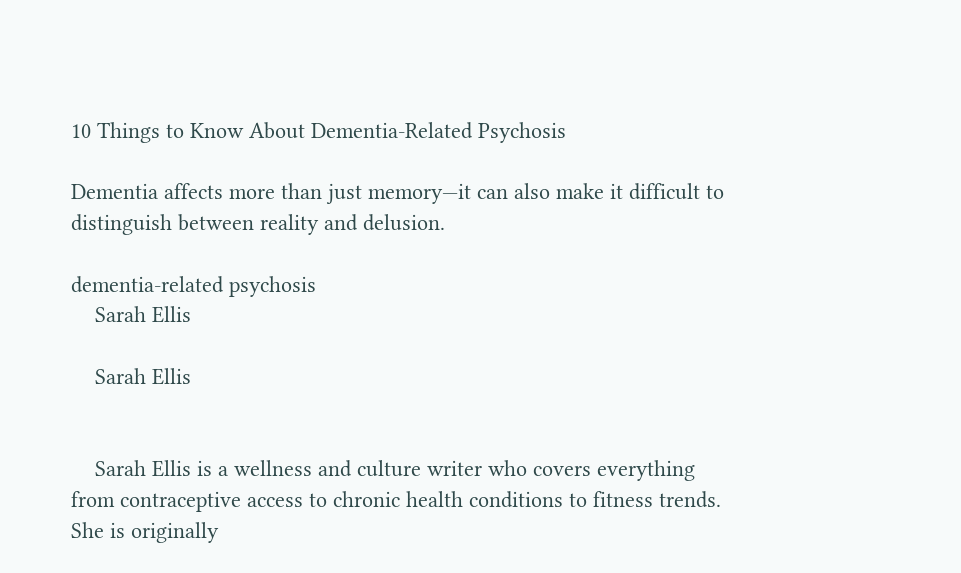10 Things to Know About Dementia-Related Psychosis

Dementia affects more than just memory—it can also make it difficult to distinguish between reality and delusion.

dementia-related psychosis
    Sarah Ellis

    Sarah Ellis


    Sarah Ellis is a wellness and culture writer who covers everything from contraceptive access to chronic health conditions to fitness trends. She is originally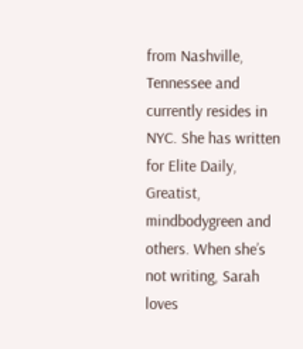from Nashville, Tennessee and currently resides in NYC. She has written for Elite Daily, Greatist, mindbodygreen and others. When she’s not writing, Sarah loves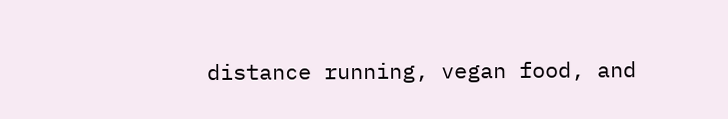distance running, vegan food, and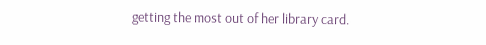getting the most out of her library card.